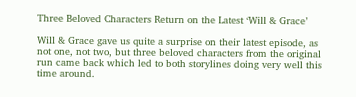Three Beloved Characters Return on the Latest ‘Will & Grace’

Will & Grace gave us quite a surprise on their latest episode, as not one, not two, but three beloved characters from the original run came back which led to both storylines doing very well this time around.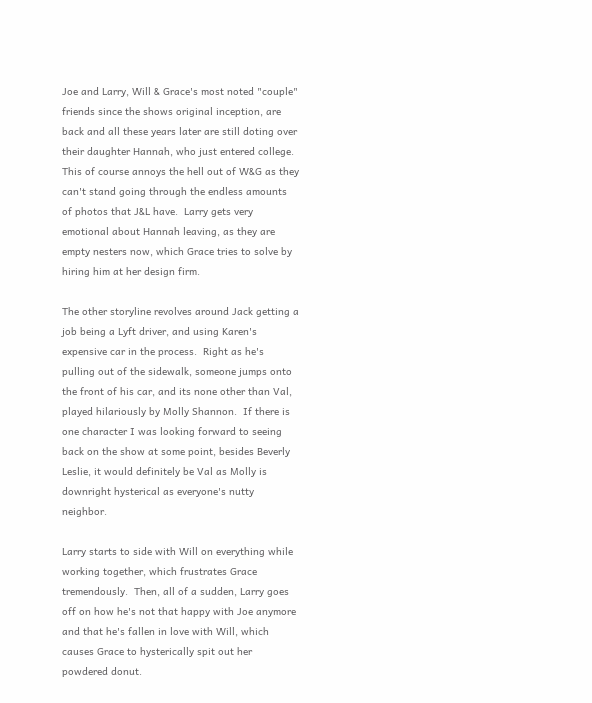Joe and Larry, Will & Grace's most noted "couple" friends since the shows original inception, are back and all these years later are still doting over their daughter Hannah, who just entered college.  This of course annoys the hell out of W&G as they can't stand going through the endless amounts of photos that J&L have.  Larry gets very emotional about Hannah leaving, as they are empty nesters now, which Grace tries to solve by hiring him at her design firm.

The other storyline revolves around Jack getting a job being a Lyft driver, and using Karen's expensive car in the process.  Right as he's pulling out of the sidewalk, someone jumps onto the front of his car, and its none other than Val, played hilariously by Molly Shannon.  If there is one character I was looking forward to seeing back on the show at some point, besides Beverly Leslie, it would definitely be Val as Molly is downright hysterical as everyone's nutty neighbor.

Larry starts to side with Will on everything while working together, which frustrates Grace tremendously.  Then, all of a sudden, Larry goes off on how he's not that happy with Joe anymore and that he's fallen in love with Will, which causes Grace to hysterically spit out her powdered donut.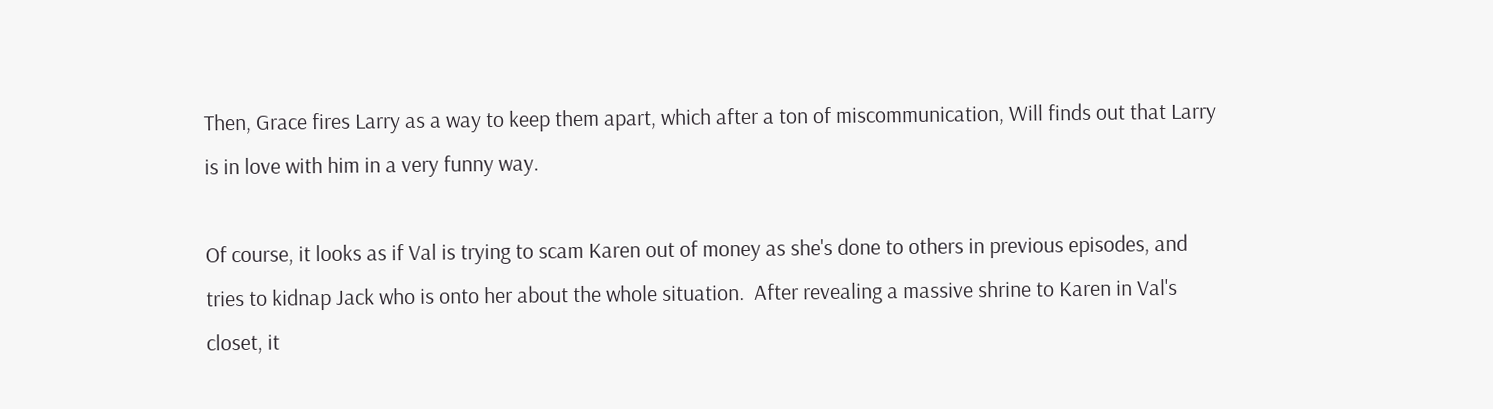Then, Grace fires Larry as a way to keep them apart, which after a ton of miscommunication, Will finds out that Larry is in love with him in a very funny way.

Of course, it looks as if Val is trying to scam Karen out of money as she's done to others in previous episodes, and tries to kidnap Jack who is onto her about the whole situation.  After revealing a massive shrine to Karen in Val's closet, it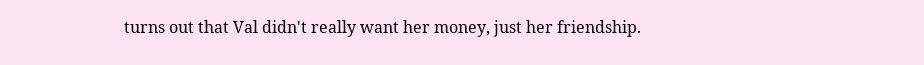turns out that Val didn't really want her money, just her friendship.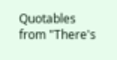Quotables from "There's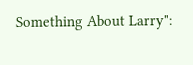Something About Larry":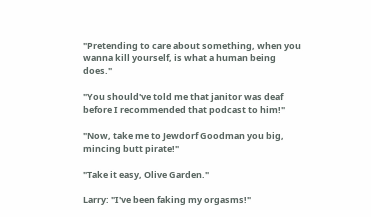"Pretending to care about something, when you wanna kill yourself, is what a human being does."

"You should've told me that janitor was deaf before I recommended that podcast to him!"

"Now, take me to Jewdorf Goodman you big, mincing butt pirate!"

"Take it easy, Olive Garden."

Larry: "I've been faking my orgasms!"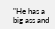"He has a big ass and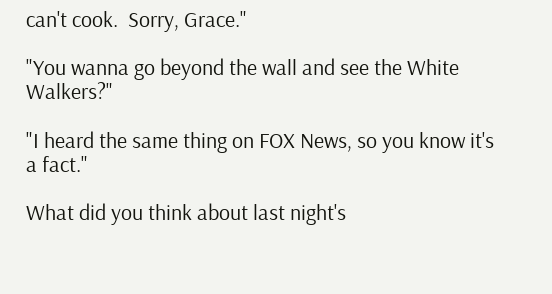can't cook.  Sorry, Grace."

"You wanna go beyond the wall and see the White Walkers?"

"I heard the same thing on FOX News, so you know it's a fact."

What did you think about last night's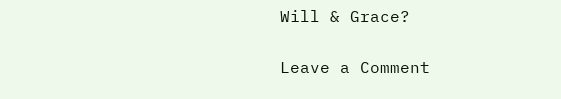Will & Grace?

Leave a Comment